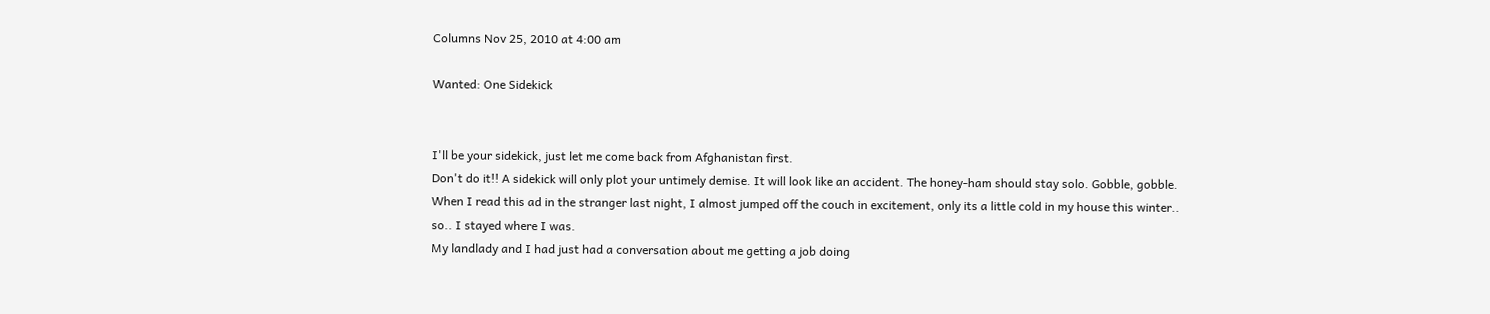Columns Nov 25, 2010 at 4:00 am

Wanted: One Sidekick


I'll be your sidekick, just let me come back from Afghanistan first.
Don't do it!! A sidekick will only plot your untimely demise. It will look like an accident. The honey-ham should stay solo. Gobble, gobble.
When I read this ad in the stranger last night, I almost jumped off the couch in excitement, only its a little cold in my house this winter.. so.. I stayed where I was.
My landlady and I had just had a conversation about me getting a job doing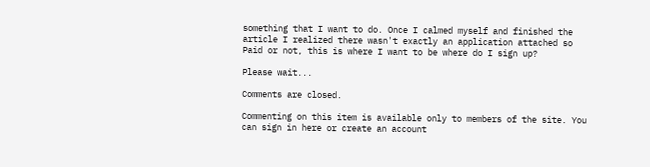something that I want to do. Once I calmed myself and finished the article I realized there wasn't exactly an application attached so Paid or not, this is where I want to be where do I sign up?

Please wait...

Comments are closed.

Commenting on this item is available only to members of the site. You can sign in here or create an account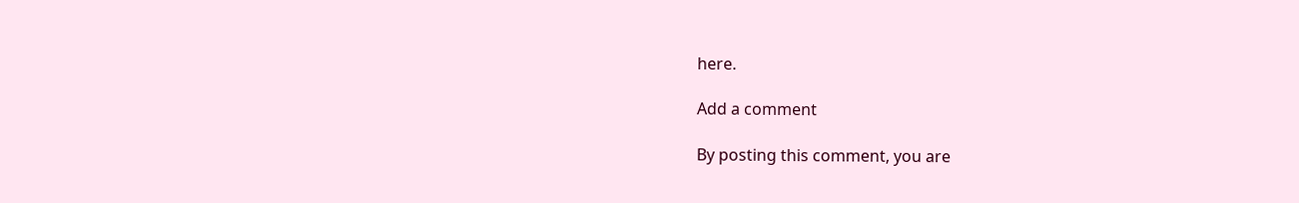here.

Add a comment

By posting this comment, you are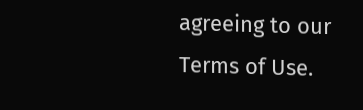agreeing to our Terms of Use.